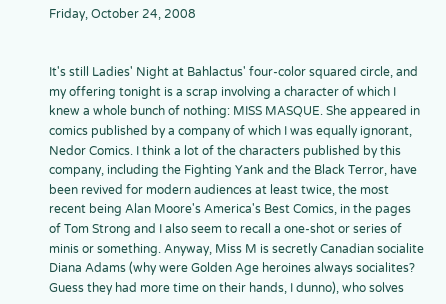Friday, October 24, 2008


It's still Ladies' Night at Bahlactus' four-color squared circle, and my offering tonight is a scrap involving a character of which I knew a whole bunch of nothing: MISS MASQUE. She appeared in comics published by a company of which I was equally ignorant, Nedor Comics. I think a lot of the characters published by this company, including the Fighting Yank and the Black Terror, have been revived for modern audiences at least twice, the most recent being Alan Moore's America's Best Comics, in the pages of Tom Strong and I also seem to recall a one-shot or series of minis or something. Anyway, Miss M is secretly Canadian socialite Diana Adams (why were Golden Age heroines always socialites? Guess they had more time on their hands, I dunno), who solves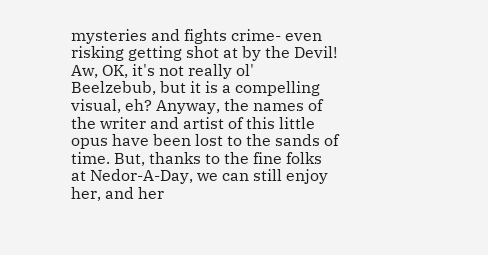mysteries and fights crime- even risking getting shot at by the Devil! Aw, OK, it's not really ol' Beelzebub, but it is a compelling visual, eh? Anyway, the names of the writer and artist of this little opus have been lost to the sands of time. But, thanks to the fine folks at Nedor-A-Day, we can still enjoy her, and her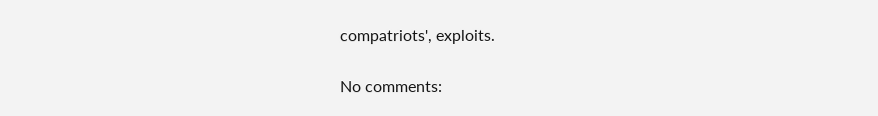compatriots', exploits.

No comments: